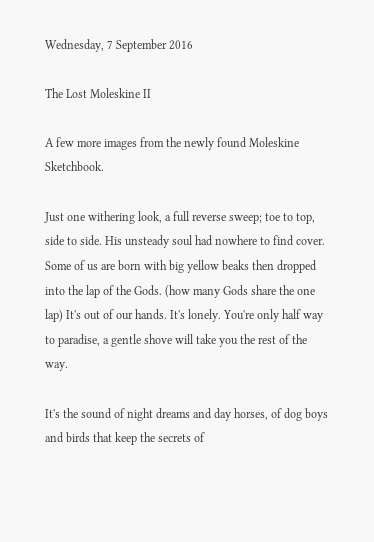Wednesday, 7 September 2016

The Lost Moleskine II

A few more images from the newly found Moleskine Sketchbook.

Just one withering look, a full reverse sweep; toe to top, side to side. His unsteady soul had nowhere to find cover. Some of us are born with big yellow beaks then dropped into the lap of the Gods. (how many Gods share the one lap) It's out of our hands. It's lonely. You're only half way to paradise, a gentle shove will take you the rest of the way.

It's the sound of night dreams and day horses, of dog boys and birds that keep the secrets of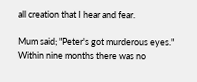all creation that I hear and fear.

Mum said; "Peter's got murderous eyes." Within nine months there was no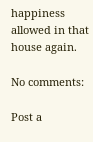happiness allowed in that house again.

No comments:

Post a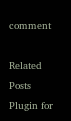comment

Related Posts Plugin for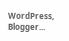WordPress, Blogger...